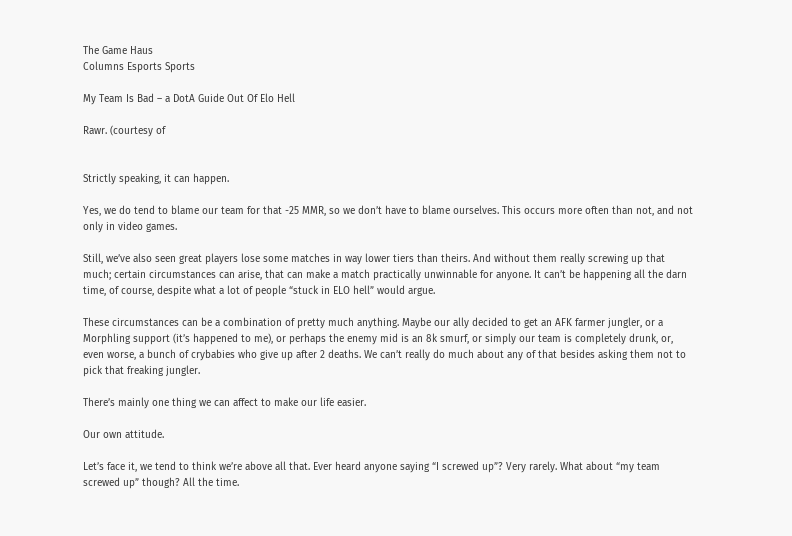The Game Haus
Columns Esports Sports

My Team Is Bad – a DotA Guide Out Of Elo Hell

Rawr. (courtesy of


Strictly speaking, it can happen.

Yes, we do tend to blame our team for that -25 MMR, so we don’t have to blame ourselves. This occurs more often than not, and not only in video games.

Still, we’ve also seen great players lose some matches in way lower tiers than theirs. And without them really screwing up that much; certain circumstances can arise, that can make a match practically unwinnable for anyone. It can’t be happening all the darn time, of course, despite what a lot of people “stuck in ELO hell” would argue.

These circumstances can be a combination of pretty much anything. Maybe our ally decided to get an AFK farmer jungler, or a Morphling support (it’s happened to me), or perhaps the enemy mid is an 8k smurf, or simply our team is completely drunk, or, even worse, a bunch of crybabies who give up after 2 deaths. We can’t really do much about any of that besides asking them not to pick that freaking jungler.

There’s mainly one thing we can affect to make our life easier.

Our own attitude.

Let’s face it, we tend to think we’re above all that. Ever heard anyone saying “I screwed up”? Very rarely. What about “my team screwed up” though? All the time.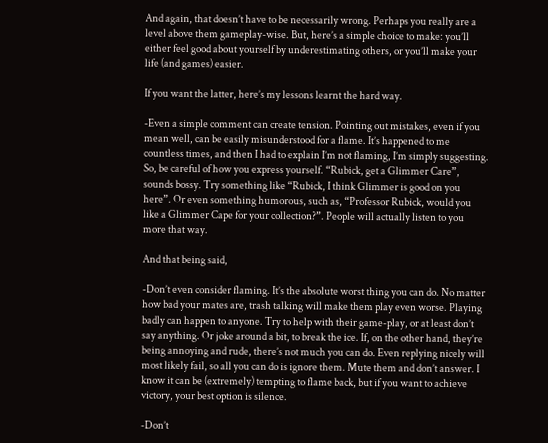And again, that doesn’t have to be necessarily wrong. Perhaps you really are a level above them gameplay-wise. But, here’s a simple choice to make: you’ll either feel good about yourself by underestimating others, or you’ll make your life (and games) easier.

If you want the latter, here’s my lessons learnt the hard way.

-Even a simple comment can create tension. Pointing out mistakes, even if you mean well, can be easily misunderstood for a flame. It’s happened to me countless times, and then I had to explain I’m not flaming, I’m simply suggesting. So, be careful of how you express yourself. “Rubick, get a Glimmer Care”, sounds bossy. Try something like “Rubick, I think Glimmer is good on you here”. Or even something humorous, such as, “Professor Rubick, would you like a Glimmer Cape for your collection?”. People will actually listen to you more that way.

And that being said,

-Don’t even consider flaming. It’s the absolute worst thing you can do. No matter how bad your mates are, trash talking will make them play even worse. Playing badly can happen to anyone. Try to help with their game-play, or at least don’t say anything. Or joke around a bit, to break the ice. If, on the other hand, they’re being annoying and rude, there’s not much you can do. Even replying nicely will most likely fail, so all you can do is ignore them. Mute them and don’t answer. I know it can be (extremely) tempting to flame back, but if you want to achieve victory, your best option is silence.

-Don’t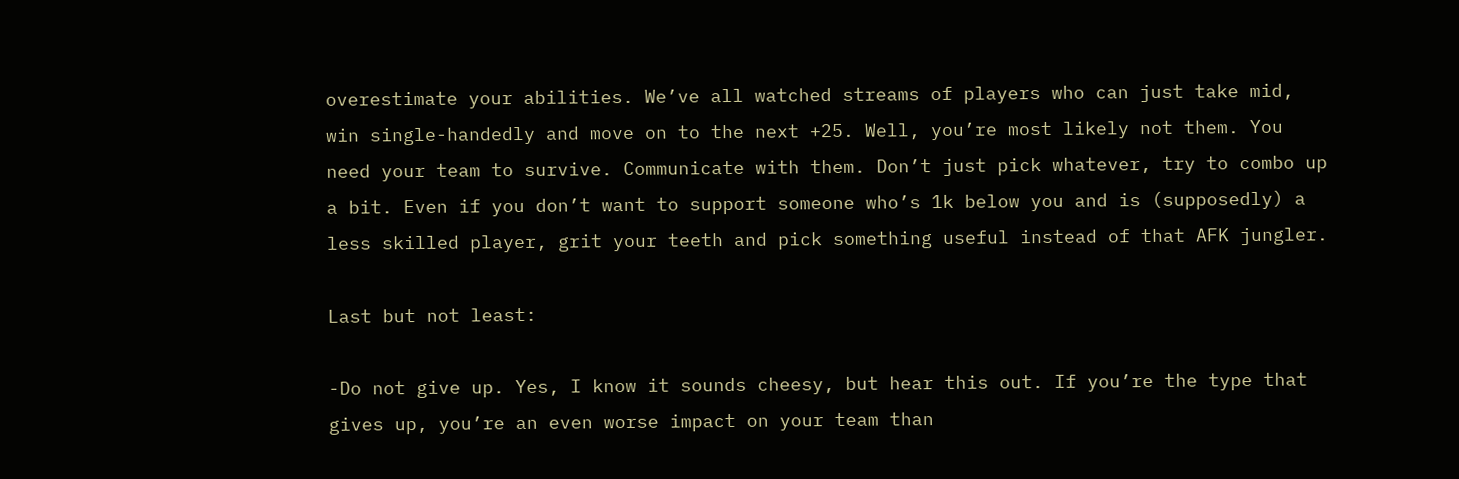overestimate your abilities. We’ve all watched streams of players who can just take mid, win single-handedly and move on to the next +25. Well, you’re most likely not them. You need your team to survive. Communicate with them. Don’t just pick whatever, try to combo up a bit. Even if you don’t want to support someone who’s 1k below you and is (supposedly) a less skilled player, grit your teeth and pick something useful instead of that AFK jungler.

Last but not least:

-Do not give up. Yes, I know it sounds cheesy, but hear this out. If you’re the type that gives up, you’re an even worse impact on your team than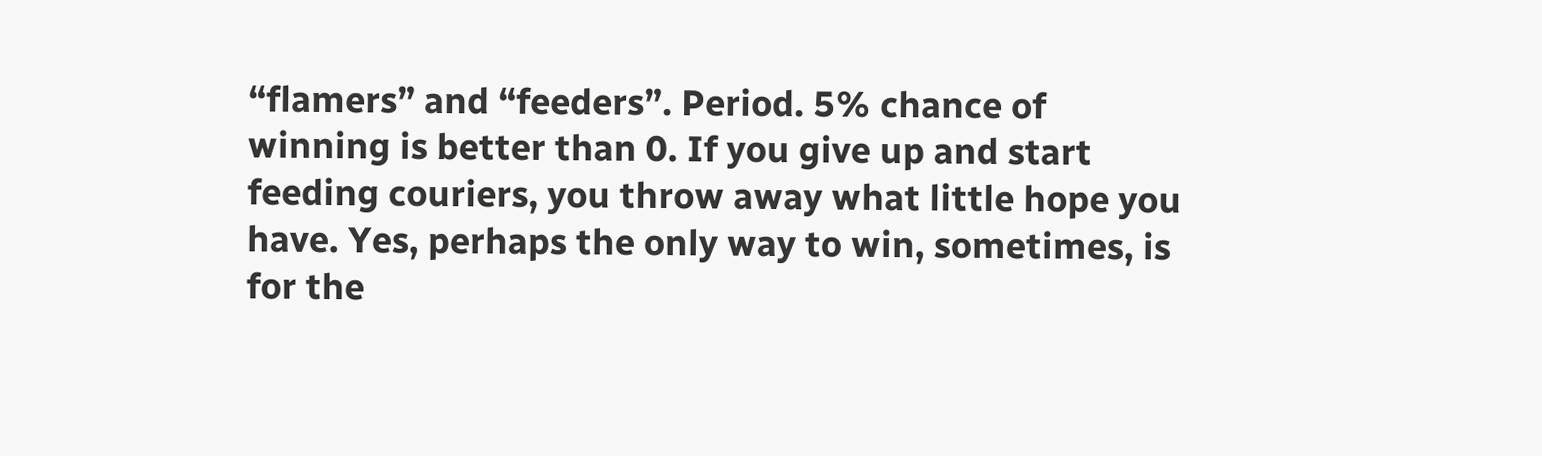“flamers” and “feeders”. Period. 5% chance of winning is better than 0. If you give up and start feeding couriers, you throw away what little hope you have. Yes, perhaps the only way to win, sometimes, is for the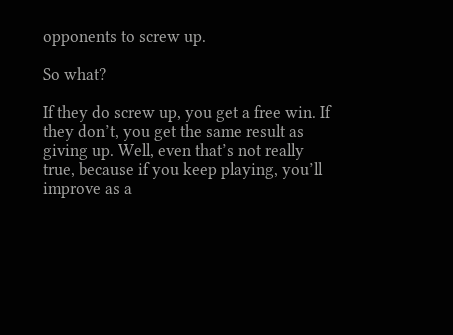opponents to screw up.

So what?

If they do screw up, you get a free win. If they don’t, you get the same result as giving up. Well, even that’s not really true, because if you keep playing, you’ll improve as a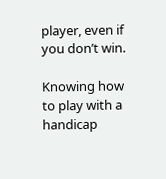player, even if you don’t win.

Knowing how to play with a handicap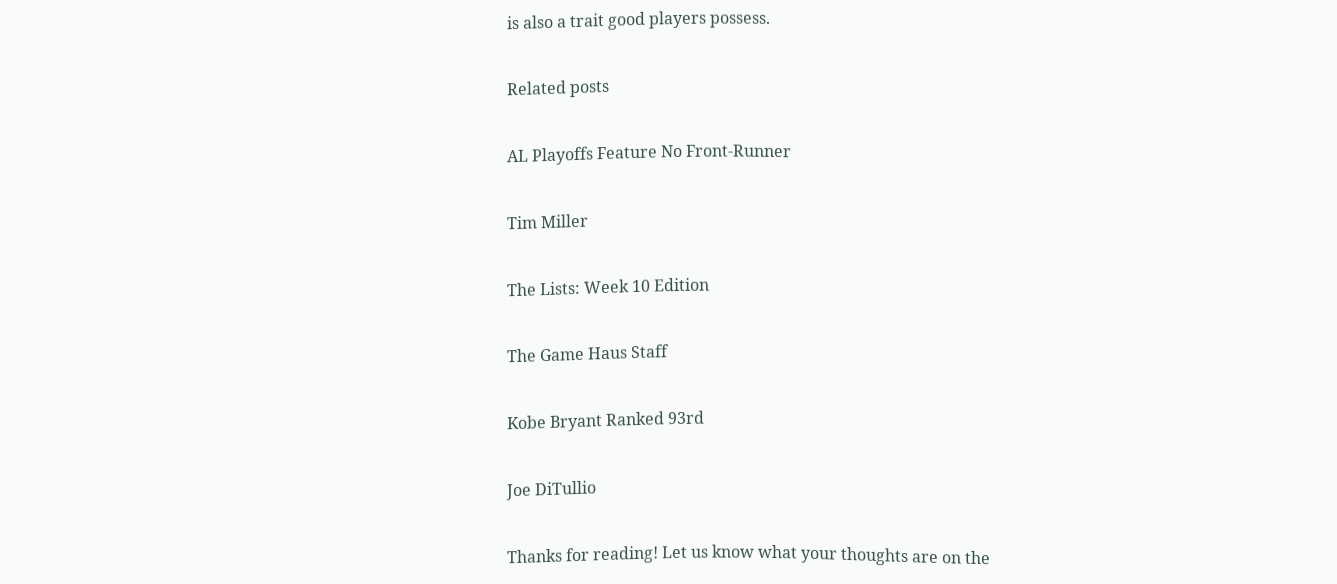is also a trait good players possess.

Related posts

AL Playoffs Feature No Front-Runner

Tim Miller

The Lists: Week 10 Edition

The Game Haus Staff

Kobe Bryant Ranked 93rd

Joe DiTullio

Thanks for reading! Let us know what your thoughts are on the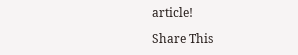article!

Share This